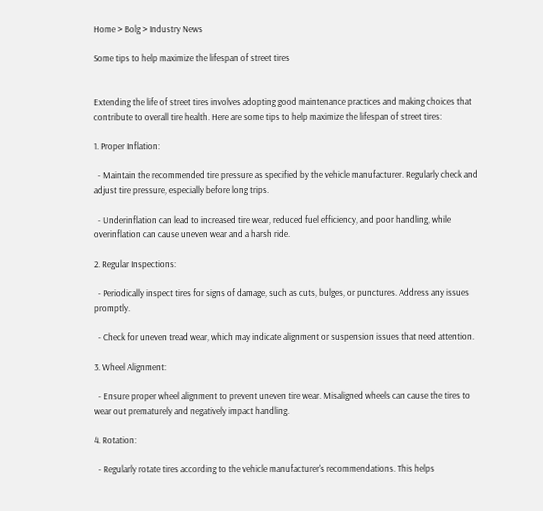Home > Bolg > Industry News

Some tips to help maximize the lifespan of street tires


Extending the life of street tires involves adopting good maintenance practices and making choices that contribute to overall tire health. Here are some tips to help maximize the lifespan of street tires:

1. Proper Inflation:

  - Maintain the recommended tire pressure as specified by the vehicle manufacturer. Regularly check and adjust tire pressure, especially before long trips.

  - Underinflation can lead to increased tire wear, reduced fuel efficiency, and poor handling, while overinflation can cause uneven wear and a harsh ride.

2. Regular Inspections:

  - Periodically inspect tires for signs of damage, such as cuts, bulges, or punctures. Address any issues promptly.

  - Check for uneven tread wear, which may indicate alignment or suspension issues that need attention.

3. Wheel Alignment:

  - Ensure proper wheel alignment to prevent uneven tire wear. Misaligned wheels can cause the tires to wear out prematurely and negatively impact handling.

4. Rotation:

  - Regularly rotate tires according to the vehicle manufacturer's recommendations. This helps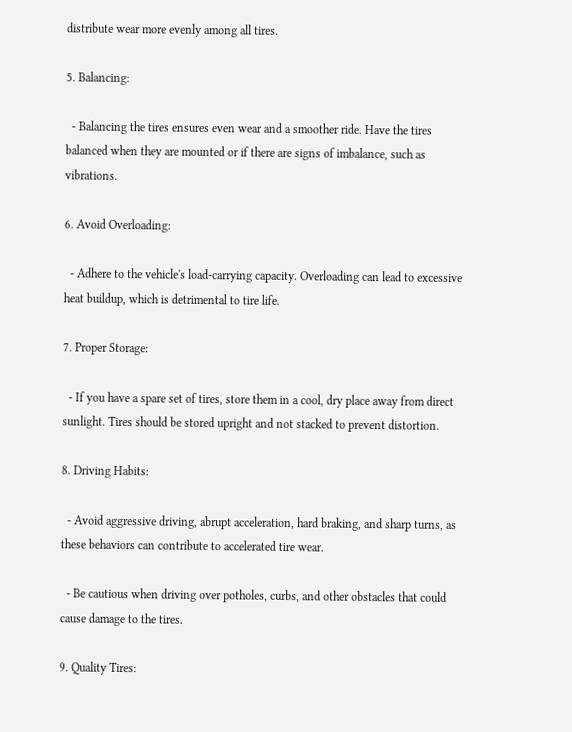distribute wear more evenly among all tires.

5. Balancing:

  - Balancing the tires ensures even wear and a smoother ride. Have the tires balanced when they are mounted or if there are signs of imbalance, such as vibrations.

6. Avoid Overloading:

  - Adhere to the vehicle's load-carrying capacity. Overloading can lead to excessive heat buildup, which is detrimental to tire life.

7. Proper Storage:

  - If you have a spare set of tires, store them in a cool, dry place away from direct sunlight. Tires should be stored upright and not stacked to prevent distortion.

8. Driving Habits:

  - Avoid aggressive driving, abrupt acceleration, hard braking, and sharp turns, as these behaviors can contribute to accelerated tire wear.

  - Be cautious when driving over potholes, curbs, and other obstacles that could cause damage to the tires.

9. Quality Tires: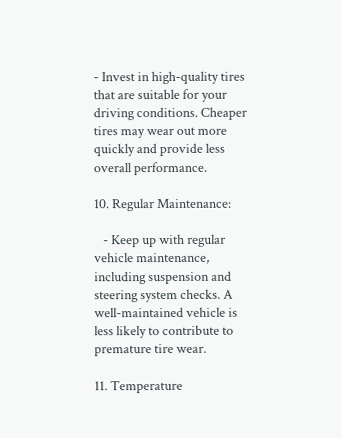- Invest in high-quality tires that are suitable for your driving conditions. Cheaper tires may wear out more quickly and provide less overall performance.

10. Regular Maintenance:

   - Keep up with regular vehicle maintenance, including suspension and steering system checks. A well-maintained vehicle is less likely to contribute to premature tire wear.

11. Temperature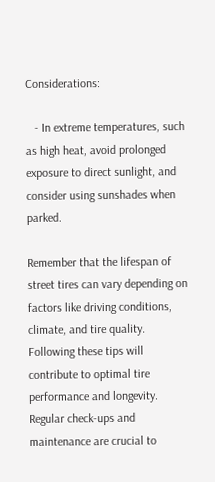Considerations:

   - In extreme temperatures, such as high heat, avoid prolonged exposure to direct sunlight, and consider using sunshades when parked.

Remember that the lifespan of street tires can vary depending on factors like driving conditions, climate, and tire quality. Following these tips will contribute to optimal tire performance and longevity. Regular check-ups and maintenance are crucial to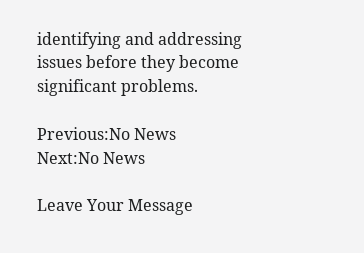identifying and addressing issues before they become significant problems.

Previous:No News
Next:No News

Leave Your Message